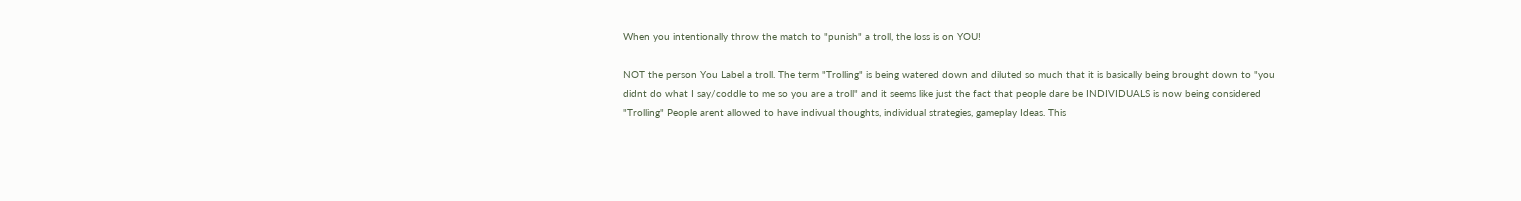When you intentionally throw the match to "punish" a troll, the loss is on YOU!

NOT the person You Label a troll. The term "Trolling" is being watered down and diluted so much that it is basically being brought down to "you didnt do what I say/coddle to me so you are a troll" and it seems like just the fact that people dare be INDIVIDUALS is now being considered "Trolling" People arent allowed to have indivual thoughts, individual strategies, gameplay Ideas. This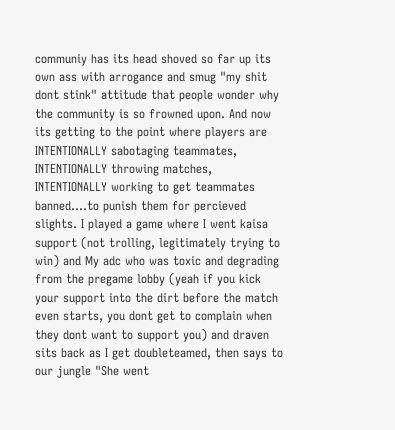communiy has its head shoved so far up its own ass with arrogance and smug "my shit dont stink" attitude that people wonder why the community is so frowned upon. And now its getting to the point where players are INTENTIONALLY sabotaging teammates, INTENTIONALLY throwing matches, INTENTIONALLY working to get teammates banned....to punish them for percieved slights. I played a game where I went kaisa support (not trolling, legitimately trying to win) and My adc who was toxic and degrading from the pregame lobby (yeah if you kick your support into the dirt before the match even starts, you dont get to complain when they dont want to support you) and draven sits back as I get doubleteamed, then says to our jungle "She went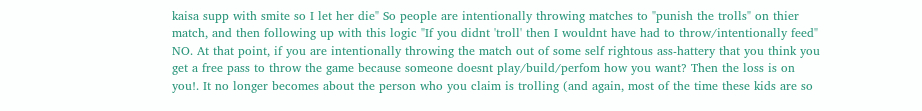kaisa supp with smite so I let her die" So people are intentionally throwing matches to "punish the trolls" on thier match, and then following up with this logic "If you didnt 'troll' then I wouldnt have had to throw/intentionally feed" NO. At that point, if you are intentionally throwing the match out of some self rightous ass-hattery that you think you get a free pass to throw the game because someone doesnt play/build/perfom how you want? Then the loss is on you!. It no longer becomes about the person who you claim is trolling (and again, most of the time these kids are so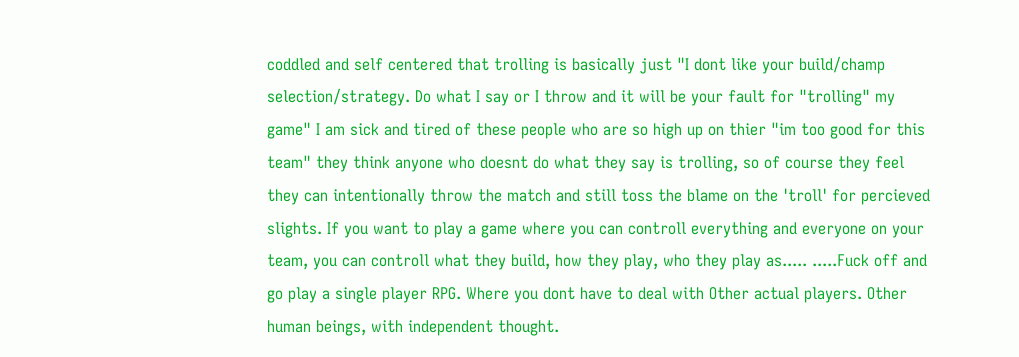coddled and self centered that trolling is basically just "I dont like your build/champ selection/strategy. Do what I say or I throw and it will be your fault for "trolling" my game" I am sick and tired of these people who are so high up on thier "im too good for this team" they think anyone who doesnt do what they say is trolling, so of course they feel they can intentionally throw the match and still toss the blame on the 'troll' for percieved slights. If you want to play a game where you can controll everything and everyone on your team, you can controll what they build, how they play, who they play as..... .....Fuck off and go play a single player RPG. Where you dont have to deal with Other actual players. Other human beings, with independent thought.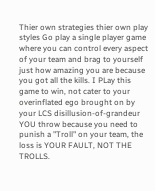Thier own strategies thier own play styles Go play a single player game where you can control every aspect of your team and brag to yourself just how amazing you are because you got all the kills. I PLay this game to win, not cater to your overinflated ego brought on by your LCS disillusion-of-grandeur YOU throw because you need to punish a "Troll" on your team, the loss is YOUR FAULT, NOT THE TROLLS.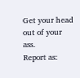Get your head out of your ass.
Report as: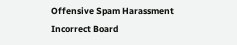Offensive Spam Harassment Incorrect Board